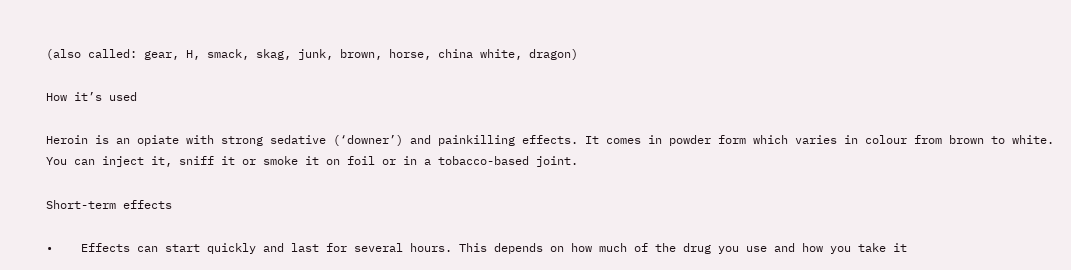(also called: gear, H, smack, skag, junk, brown, horse, china white, dragon)

How it’s used

Heroin is an opiate with strong sedative (‘downer’) and painkilling effects. It comes in powder form which varies in colour from brown to white. You can inject it, sniff it or smoke it on foil or in a tobacco-based joint.

Short-term effects

•    Effects can start quickly and last for several hours. This depends on how much of the drug you use and how you take it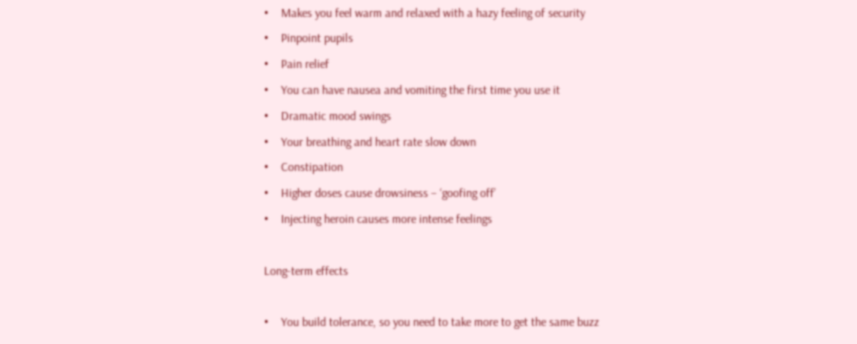•    Makes you feel warm and relaxed with a hazy feeling of security
•    Pinpoint pupils
•    Pain relief
•    You can have nausea and vomiting the first time you use it
•    Dramatic mood swings
•    Your breathing and heart rate slow down
•    Constipation
•    Higher doses cause drowsiness – ‘goofing off’
•    Injecting heroin causes more intense feelings

Long-term effects

•    You build tolerance, so you need to take more to get the same buzz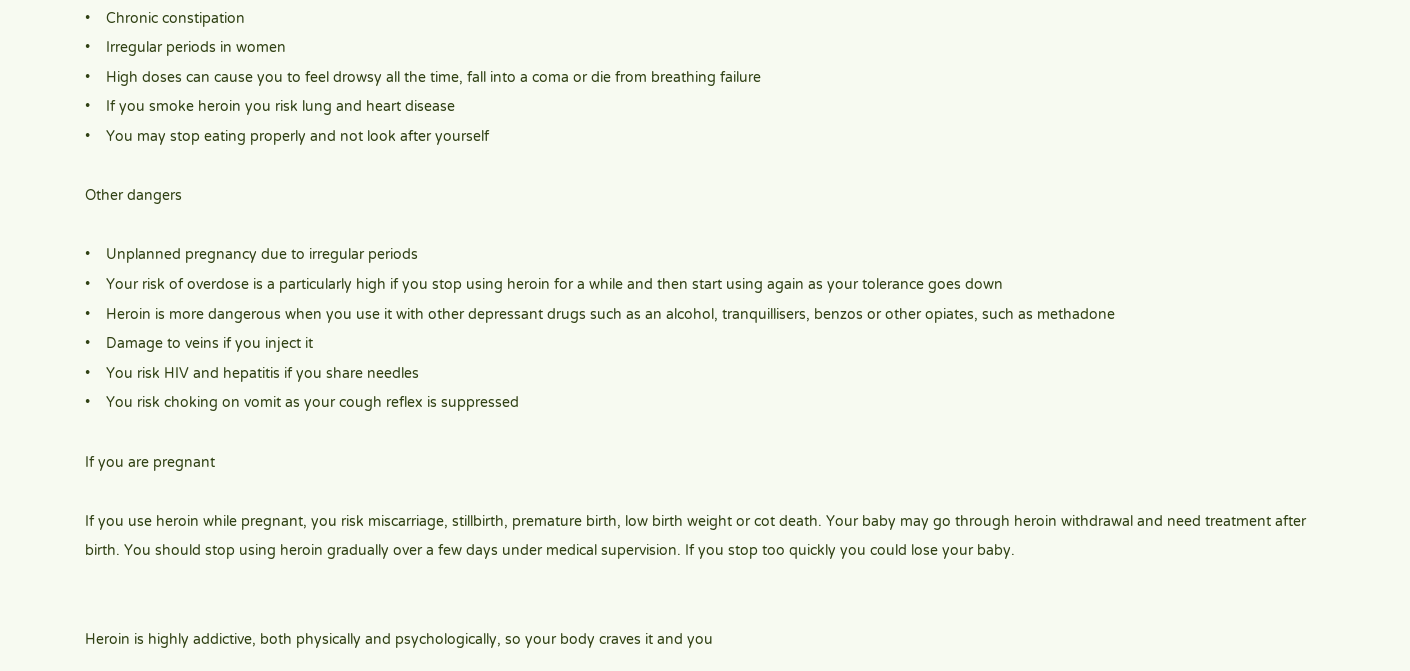•    Chronic constipation
•    Irregular periods in women
•    High doses can cause you to feel drowsy all the time, fall into a coma or die from breathing failure
•    If you smoke heroin you risk lung and heart disease
•    You may stop eating properly and not look after yourself

Other dangers

•    Unplanned pregnancy due to irregular periods
•    Your risk of overdose is a particularly high if you stop using heroin for a while and then start using again as your tolerance goes down
•    Heroin is more dangerous when you use it with other depressant drugs such as an alcohol, tranquillisers, benzos or other opiates, such as methadone
•    Damage to veins if you inject it
•    You risk HIV and hepatitis if you share needles
•    You risk choking on vomit as your cough reflex is suppressed

If you are pregnant

If you use heroin while pregnant, you risk miscarriage, stillbirth, premature birth, low birth weight or cot death. Your baby may go through heroin withdrawal and need treatment after birth. You should stop using heroin gradually over a few days under medical supervision. If you stop too quickly you could lose your baby.


Heroin is highly addictive, both physically and psychologically, so your body craves it and you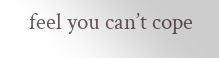feel you can’t cope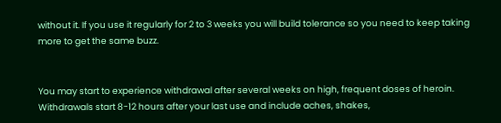without it. If you use it regularly for 2 to 3 weeks you will build tolerance so you need to keep taking more to get the same buzz.


You may start to experience withdrawal after several weeks on high, frequent doses of heroin. Withdrawals start 8-12 hours after your last use and include aches, shakes,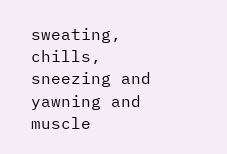sweating, chills, sneezing and yawning and muscle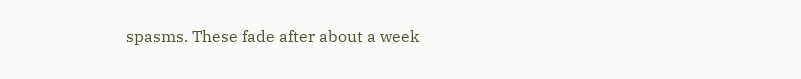spasms. These fade after about a week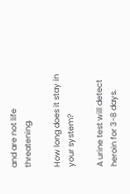and are not life threatening.

How long does it stay in your system?

A urine test will detect heroin for 3-8 days.